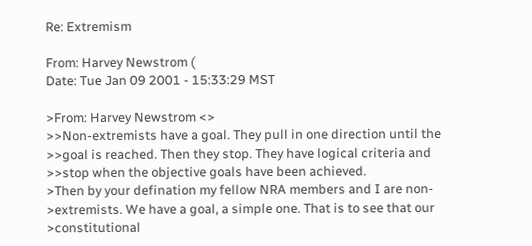Re: Extremism

From: Harvey Newstrom (
Date: Tue Jan 09 2001 - 15:33:29 MST

>From: Harvey Newstrom <>
>>Non-extremists have a goal. They pull in one direction until the
>>goal is reached. Then they stop. They have logical criteria and
>>stop when the objective goals have been achieved.
>Then by your defination my fellow NRA members and I are non-
>extremists. We have a goal, a simple one. That is to see that our
>constitutional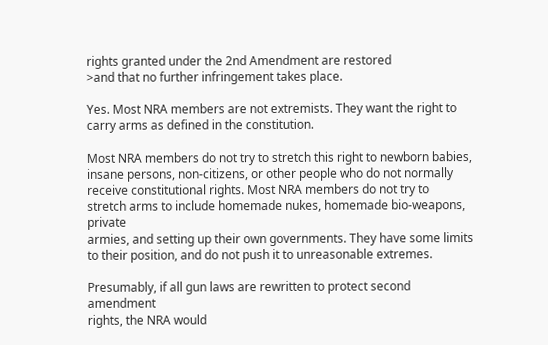rights granted under the 2nd Amendment are restored
>and that no further infringement takes place.

Yes. Most NRA members are not extremists. They want the right to
carry arms as defined in the constitution.

Most NRA members do not try to stretch this right to newborn babies,
insane persons, non-citizens, or other people who do not normally
receive constitutional rights. Most NRA members do not try to
stretch arms to include homemade nukes, homemade bio-weapons, private
armies, and setting up their own governments. They have some limits
to their position, and do not push it to unreasonable extremes.

Presumably, if all gun laws are rewritten to protect second amendment
rights, the NRA would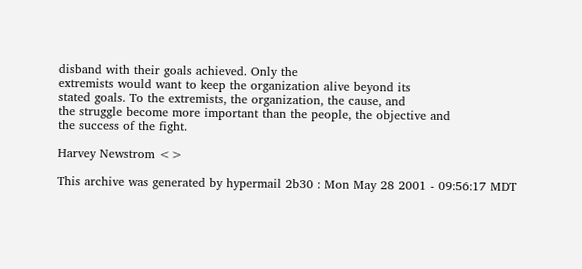disband with their goals achieved. Only the
extremists would want to keep the organization alive beyond its
stated goals. To the extremists, the organization, the cause, and
the struggle become more important than the people, the objective and
the success of the fight.

Harvey Newstrom <>

This archive was generated by hypermail 2b30 : Mon May 28 2001 - 09:56:17 MDT